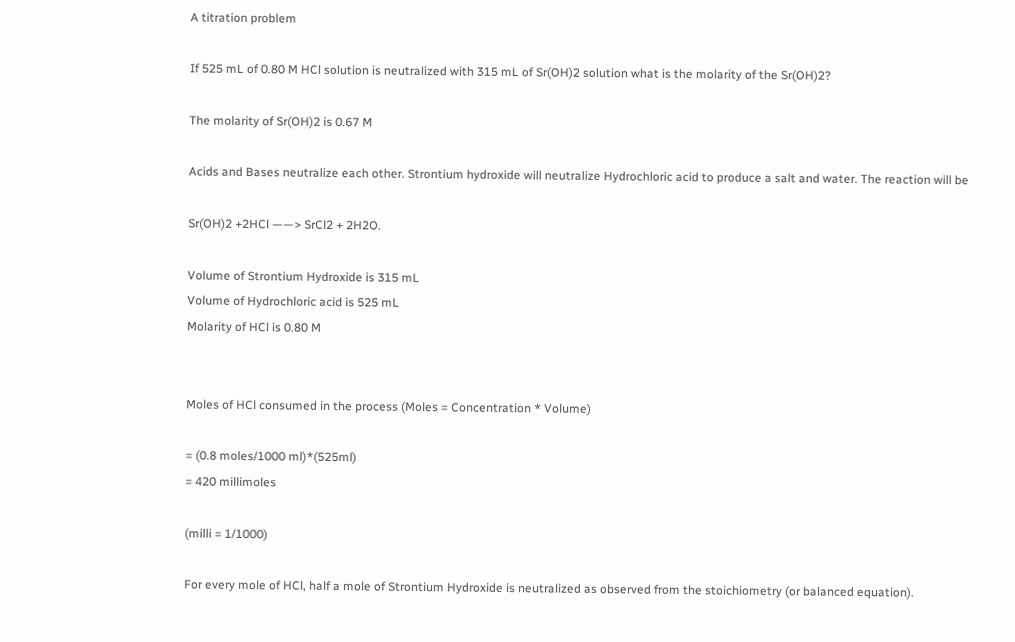A titration problem

If 525 mL of 0.80 M HCl solution is neutralized with 315 mL of Sr(OH)2 solution what is the molarity of the Sr(OH)2?

The molarity of Sr(OH)2 is 0.67 M

Acids and Bases neutralize each other. Strontium hydroxide will neutralize Hydrochloric acid to produce a salt and water. The reaction will be

Sr(OH)2 +2HCl ——> SrCl2 + 2H2O.

Volume of Strontium Hydroxide is 315 mL
Volume of Hydrochloric acid is 525 mL
Molarity of HCl is 0.80 M


Moles of HCl consumed in the process (Moles = Concentration * Volume)

= (0.8 moles/1000 ml)*(525ml)
= 420 millimoles

(milli = 1/1000)

For every mole of HCl, half a mole of Strontium Hydroxide is neutralized as observed from the stoichiometry (or balanced equation).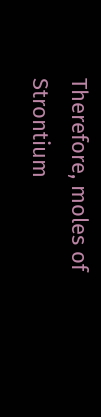Therefore, moles of Strontium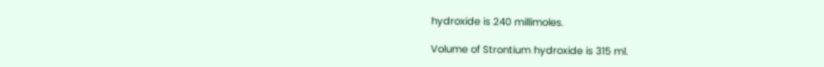hydroxide is 240 millimoles.

Volume of Strontium hydroxide is 315 ml.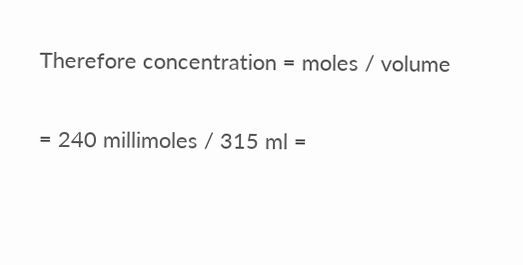Therefore concentration = moles / volume

= 240 millimoles / 315 ml =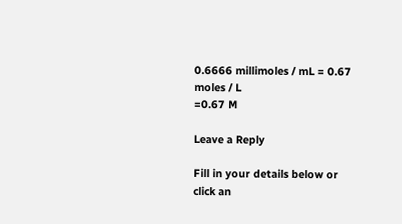0.6666 millimoles / mL = 0.67 moles / L
=0.67 M

Leave a Reply

Fill in your details below or click an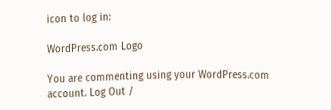icon to log in:

WordPress.com Logo

You are commenting using your WordPress.com account. Log Out /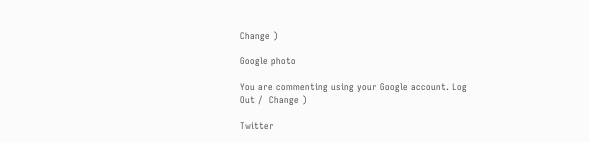Change )

Google photo

You are commenting using your Google account. Log Out /  Change )

Twitter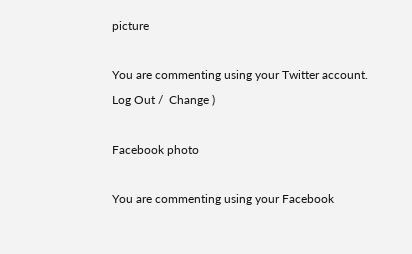picture

You are commenting using your Twitter account. Log Out /  Change )

Facebook photo

You are commenting using your Facebook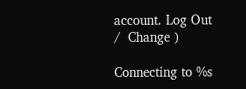account. Log Out /  Change )

Connecting to %s